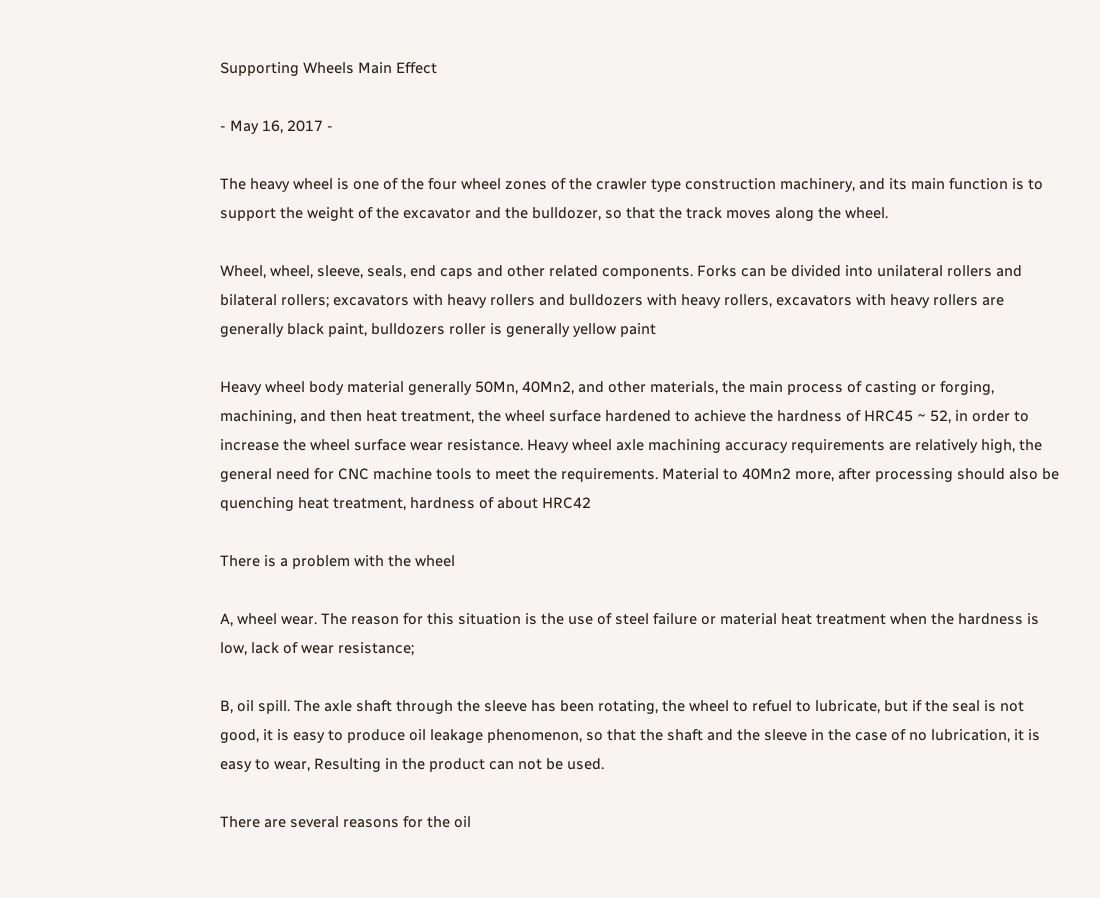Supporting Wheels Main Effect

- May 16, 2017 -

The heavy wheel is one of the four wheel zones of the crawler type construction machinery, and its main function is to support the weight of the excavator and the bulldozer, so that the track moves along the wheel.

Wheel, wheel, sleeve, seals, end caps and other related components. Forks can be divided into unilateral rollers and bilateral rollers; excavators with heavy rollers and bulldozers with heavy rollers, excavators with heavy rollers are generally black paint, bulldozers roller is generally yellow paint

Heavy wheel body material generally 50Mn, 40Mn2, and other materials, the main process of casting or forging, machining, and then heat treatment, the wheel surface hardened to achieve the hardness of HRC45 ~ 52, in order to increase the wheel surface wear resistance. Heavy wheel axle machining accuracy requirements are relatively high, the general need for CNC machine tools to meet the requirements. Material to 40Mn2 more, after processing should also be quenching heat treatment, hardness of about HRC42

There is a problem with the wheel

A, wheel wear. The reason for this situation is the use of steel failure or material heat treatment when the hardness is low, lack of wear resistance;

B, oil spill. The axle shaft through the sleeve has been rotating, the wheel to refuel to lubricate, but if the seal is not good, it is easy to produce oil leakage phenomenon, so that the shaft and the sleeve in the case of no lubrication, it is easy to wear, Resulting in the product can not be used.

There are several reasons for the oil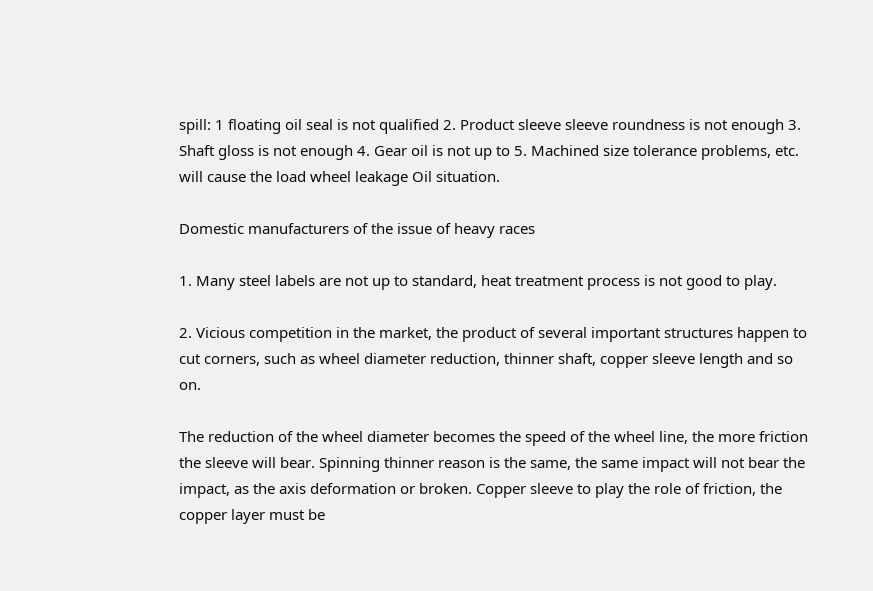spill: 1 floating oil seal is not qualified 2. Product sleeve sleeve roundness is not enough 3. Shaft gloss is not enough 4. Gear oil is not up to 5. Machined size tolerance problems, etc. will cause the load wheel leakage Oil situation.

Domestic manufacturers of the issue of heavy races

1. Many steel labels are not up to standard, heat treatment process is not good to play.

2. Vicious competition in the market, the product of several important structures happen to cut corners, such as wheel diameter reduction, thinner shaft, copper sleeve length and so on.

The reduction of the wheel diameter becomes the speed of the wheel line, the more friction the sleeve will bear. Spinning thinner reason is the same, the same impact will not bear the impact, as the axis deformation or broken. Copper sleeve to play the role of friction, the copper layer must be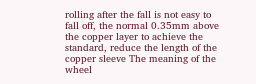rolling after the fall is not easy to fall off, the normal 0.35mm above the copper layer to achieve the standard, reduce the length of the copper sleeve The meaning of the wheel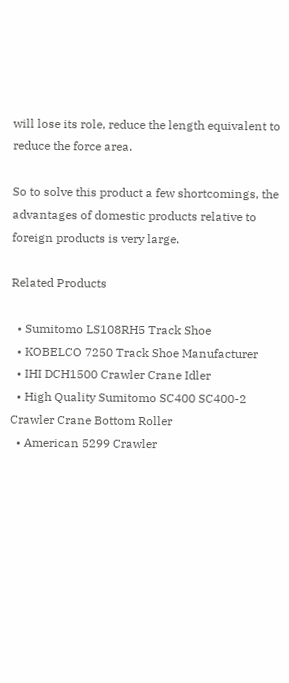will lose its role, reduce the length equivalent to reduce the force area.

So to solve this product a few shortcomings, the advantages of domestic products relative to foreign products is very large.

Related Products

  • Sumitomo LS108RH5 Track Shoe
  • KOBELCO 7250 Track Shoe Manufacturer
  • IHI DCH1500 Crawler Crane Idler
  • High Quality Sumitomo SC400 SC400-2 Crawler Crane Bottom Roller
  • American 5299 Crawler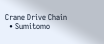Crane Drive Chain
  • Sumitomo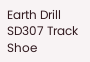Earth Drill SD307 Track Shoe